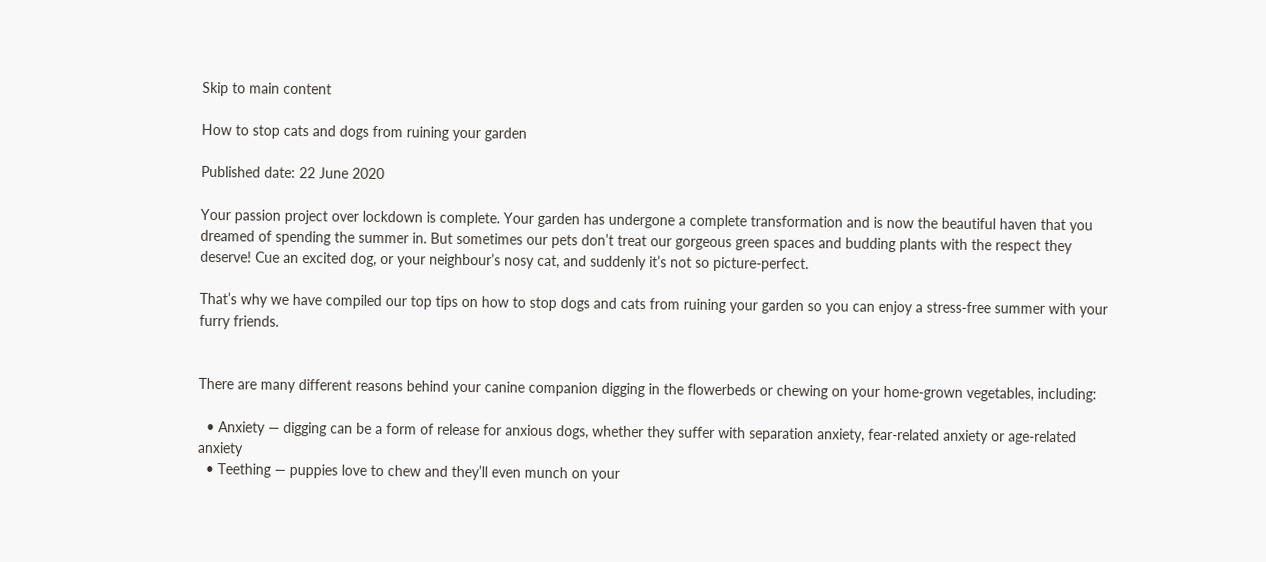Skip to main content

How to stop cats and dogs from ruining your garden

Published date: 22 June 2020

Your passion project over lockdown is complete. Your garden has undergone a complete transformation and is now the beautiful haven that you dreamed of spending the summer in. But sometimes our pets don’t treat our gorgeous green spaces and budding plants with the respect they deserve! Cue an excited dog, or your neighbour’s nosy cat, and suddenly it’s not so picture-perfect.

That’s why we have compiled our top tips on how to stop dogs and cats from ruining your garden so you can enjoy a stress-free summer with your furry friends.


There are many different reasons behind your canine companion digging in the flowerbeds or chewing on your home-grown vegetables, including:

  • Anxiety — digging can be a form of release for anxious dogs, whether they suffer with separation anxiety, fear-related anxiety or age-related anxiety
  • Teething — puppies love to chew and they’ll even munch on your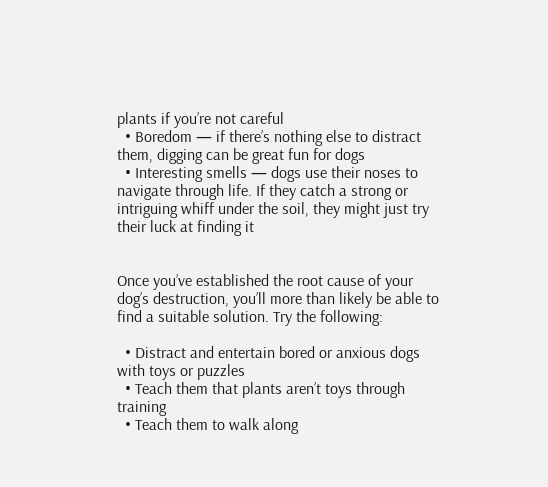plants if you’re not careful
  • Boredom — if there’s nothing else to distract them, digging can be great fun for dogs
  • Interesting smells — dogs use their noses to navigate through life. If they catch a strong or intriguing whiff under the soil, they might just try their luck at finding it


Once you’ve established the root cause of your dog’s destruction, you’ll more than likely be able to find a suitable solution. Try the following:

  • Distract and entertain bored or anxious dogs with toys or puzzles
  • Teach them that plants aren’t toys through training
  • Teach them to walk along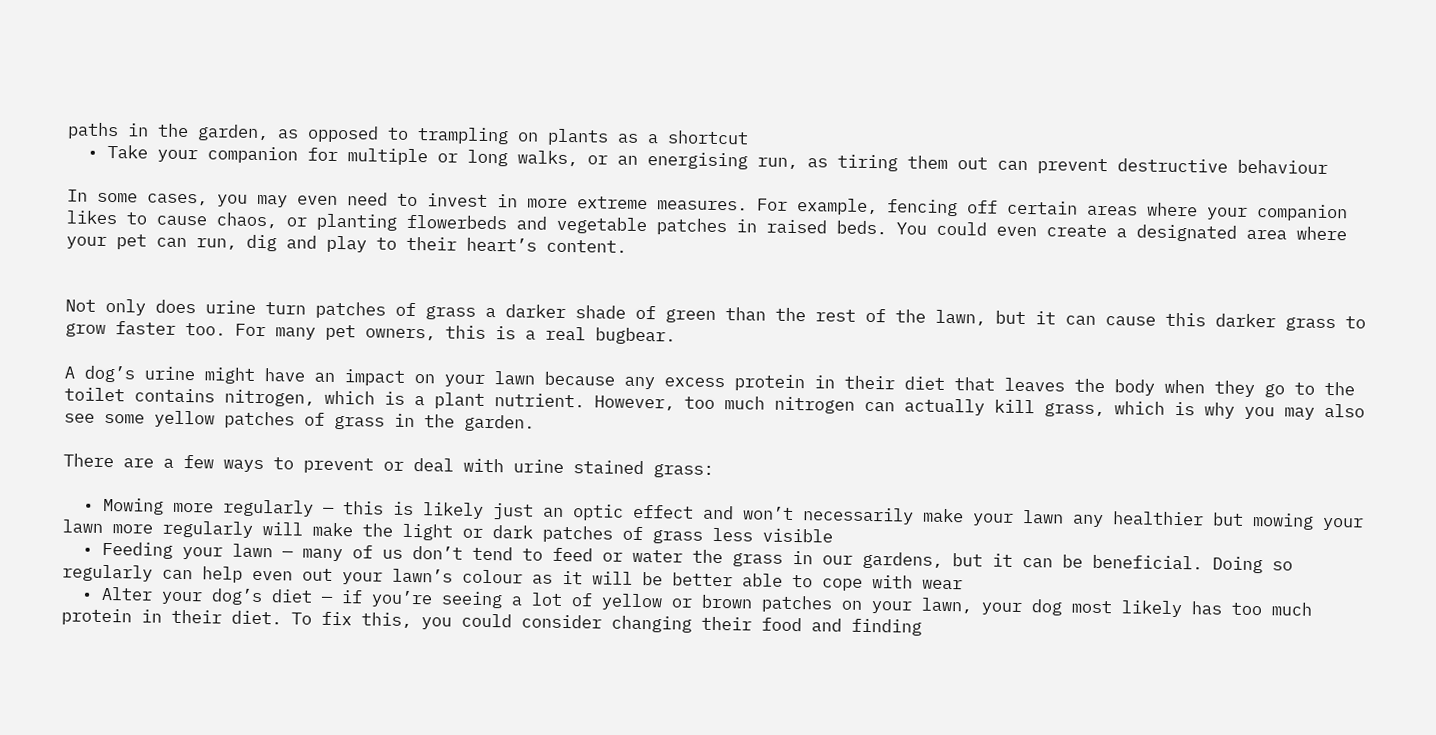paths in the garden, as opposed to trampling on plants as a shortcut
  • Take your companion for multiple or long walks, or an energising run, as tiring them out can prevent destructive behaviour

In some cases, you may even need to invest in more extreme measures. For example, fencing off certain areas where your companion likes to cause chaos, or planting flowerbeds and vegetable patches in raised beds. You could even create a designated area where your pet can run, dig and play to their heart’s content.


Not only does urine turn patches of grass a darker shade of green than the rest of the lawn, but it can cause this darker grass to grow faster too. For many pet owners, this is a real bugbear.

A dog’s urine might have an impact on your lawn because any excess protein in their diet that leaves the body when they go to the toilet contains nitrogen, which is a plant nutrient. However, too much nitrogen can actually kill grass, which is why you may also see some yellow patches of grass in the garden.

There are a few ways to prevent or deal with urine stained grass:

  • Mowing more regularly — this is likely just an optic effect and won’t necessarily make your lawn any healthier but mowing your lawn more regularly will make the light or dark patches of grass less visible
  • Feeding your lawn — many of us don’t tend to feed or water the grass in our gardens, but it can be beneficial. Doing so regularly can help even out your lawn’s colour as it will be better able to cope with wear
  • Alter your dog’s diet — if you’re seeing a lot of yellow or brown patches on your lawn, your dog most likely has too much protein in their diet. To fix this, you could consider changing their food and finding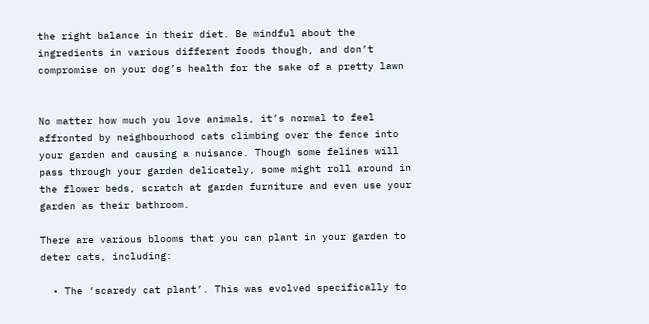the right balance in their diet. Be mindful about the ingredients in various different foods though, and don’t compromise on your dog’s health for the sake of a pretty lawn


No matter how much you love animals, it’s normal to feel affronted by neighbourhood cats climbing over the fence into your garden and causing a nuisance. Though some felines will pass through your garden delicately, some might roll around in the flower beds, scratch at garden furniture and even use your garden as their bathroom.

There are various blooms that you can plant in your garden to deter cats, including:

  • The ‘scaredy cat plant’. This was evolved specifically to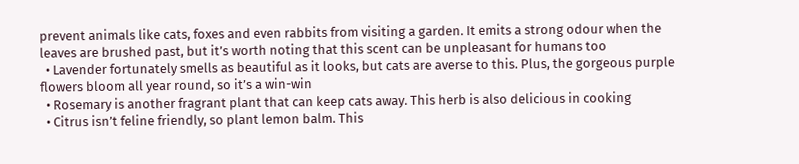prevent animals like cats, foxes and even rabbits from visiting a garden. It emits a strong odour when the leaves are brushed past, but it’s worth noting that this scent can be unpleasant for humans too
  • Lavender fortunately smells as beautiful as it looks, but cats are averse to this. Plus, the gorgeous purple flowers bloom all year round, so it’s a win-win
  • Rosemary is another fragrant plant that can keep cats away. This herb is also delicious in cooking
  • Citrus isn’t feline friendly, so plant lemon balm. This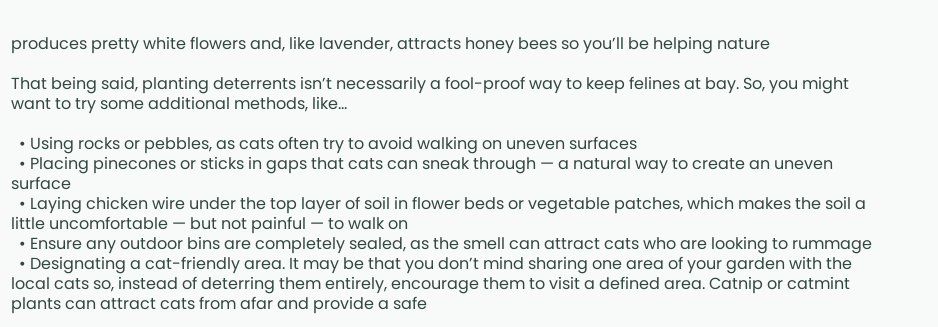produces pretty white flowers and, like lavender, attracts honey bees so you’ll be helping nature

That being said, planting deterrents isn’t necessarily a fool-proof way to keep felines at bay. So, you might want to try some additional methods, like…

  • Using rocks or pebbles, as cats often try to avoid walking on uneven surfaces
  • Placing pinecones or sticks in gaps that cats can sneak through — a natural way to create an uneven surface
  • Laying chicken wire under the top layer of soil in flower beds or vegetable patches, which makes the soil a little uncomfortable — but not painful — to walk on
  • Ensure any outdoor bins are completely sealed, as the smell can attract cats who are looking to rummage
  • Designating a cat-friendly area. It may be that you don’t mind sharing one area of your garden with the local cats so, instead of deterring them entirely, encourage them to visit a defined area. Catnip or catmint plants can attract cats from afar and provide a safe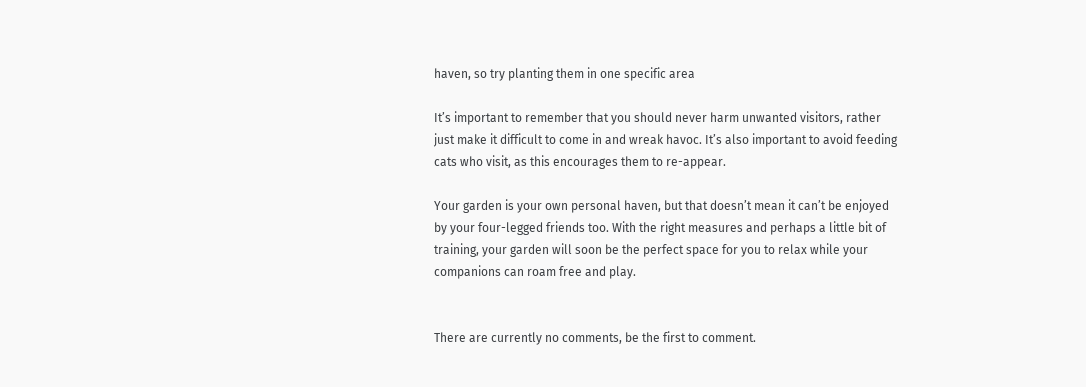haven, so try planting them in one specific area

It’s important to remember that you should never harm unwanted visitors, rather just make it difficult to come in and wreak havoc. It’s also important to avoid feeding cats who visit, as this encourages them to re-appear.

Your garden is your own personal haven, but that doesn’t mean it can’t be enjoyed by your four-legged friends too. With the right measures and perhaps a little bit of training, your garden will soon be the perfect space for you to relax while your companions can roam free and play.


There are currently no comments, be the first to comment.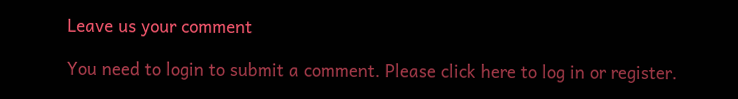Leave us your comment

You need to login to submit a comment. Please click here to log in or register.